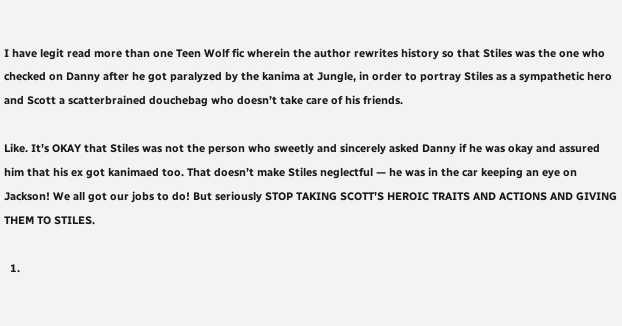I have legit read more than one Teen Wolf fic wherein the author rewrites history so that Stiles was the one who checked on Danny after he got paralyzed by the kanima at Jungle, in order to portray Stiles as a sympathetic hero and Scott a scatterbrained douchebag who doesn’t take care of his friends.

Like. It’s OKAY that Stiles was not the person who sweetly and sincerely asked Danny if he was okay and assured him that his ex got kanimaed too. That doesn’t make Stiles neglectful — he was in the car keeping an eye on Jackson! We all got our jobs to do! But seriously STOP TAKING SCOTT’S HEROIC TRAITS AND ACTIONS AND GIVING THEM TO STILES.

  1.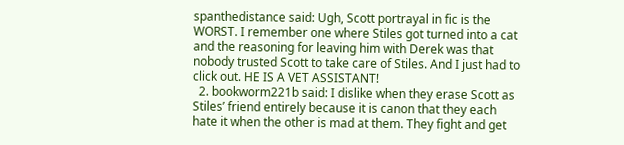spanthedistance said: Ugh, Scott portrayal in fic is the WORST. I remember one where Stiles got turned into a cat and the reasoning for leaving him with Derek was that nobody trusted Scott to take care of Stiles. And I just had to click out. HE IS A VET ASSISTANT!
  2. bookworm221b said: I dislike when they erase Scott as Stiles’ friend entirely because it is canon that they each hate it when the other is mad at them. They fight and get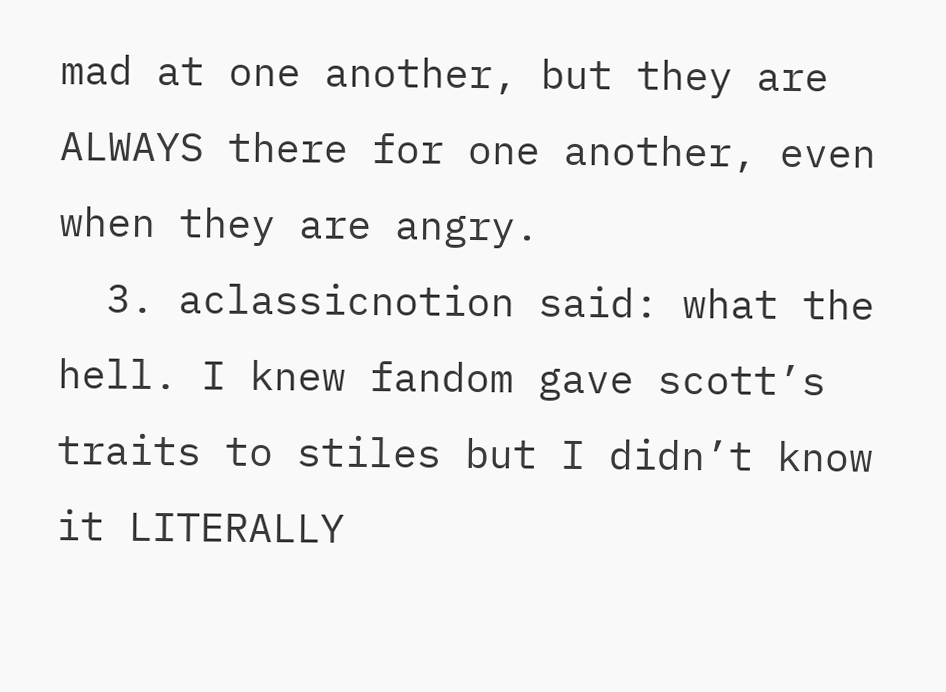mad at one another, but they are ALWAYS there for one another, even when they are angry.
  3. aclassicnotion said: what the hell. I knew fandom gave scott’s traits to stiles but I didn’t know it LITERALLY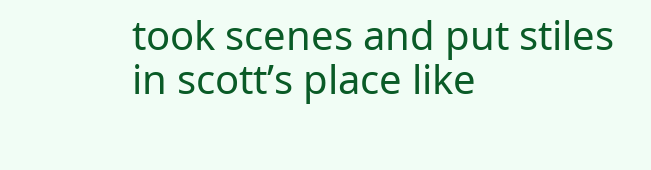took scenes and put stiles in scott’s place like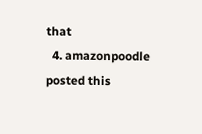that
  4. amazonpoodle posted this